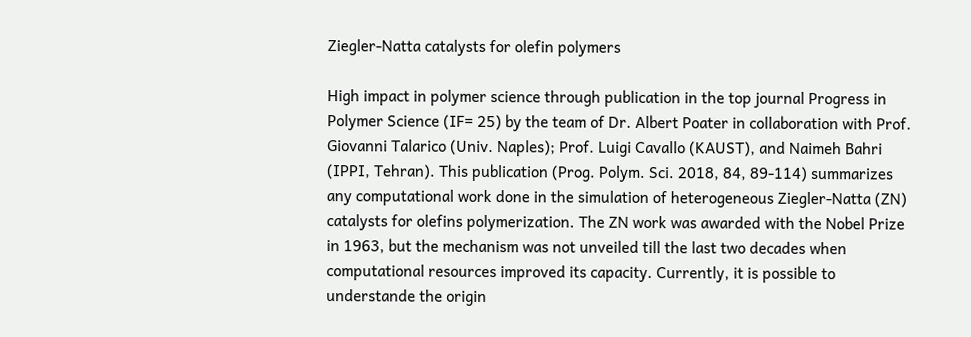Ziegler-Natta catalysts for olefin polymers

High impact in polymer science through publication in the top journal Progress in Polymer Science (IF= 25) by the team of Dr. Albert Poater in collaboration with Prof. Giovanni Talarico (Univ. Naples); Prof. Luigi Cavallo (KAUST), and Naimeh Bahri (IPPI, Tehran). This publication (Prog. Polym. Sci. 2018, 84, 89-114) summarizes any computational work done in the simulation of heterogeneous Ziegler-Natta (ZN) catalysts for olefins polymerization. The ZN work was awarded with the Nobel Prize in 1963, but the mechanism was not unveiled till the last two decades when computational resources improved its capacity. Currently, it is possible to understande the origin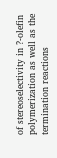of stereoselectivity in ?-olefin polymerization as well as the termination reactions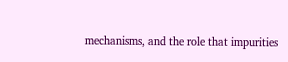mechanisms, and the role that impurities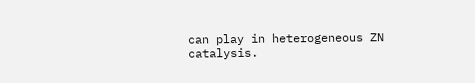can play in heterogeneous ZN catalysis.